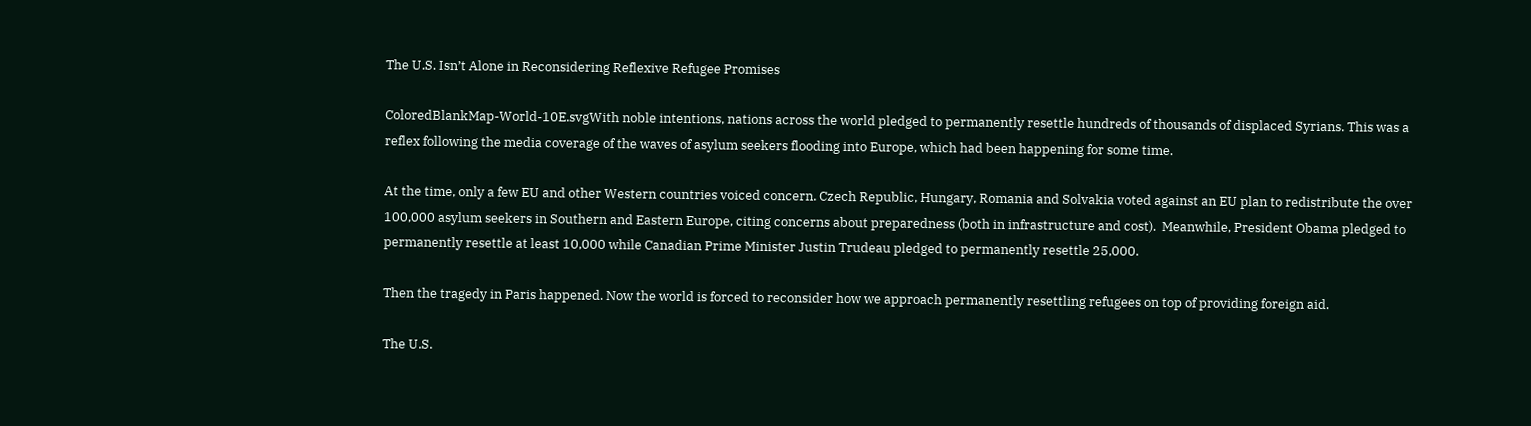The U.S. Isn’t Alone in Reconsidering Reflexive Refugee Promises

ColoredBlankMap-World-10E.svgWith noble intentions, nations across the world pledged to permanently resettle hundreds of thousands of displaced Syrians. This was a reflex following the media coverage of the waves of asylum seekers flooding into Europe, which had been happening for some time.

At the time, only a few EU and other Western countries voiced concern. Czech Republic, Hungary, Romania and Solvakia voted against an EU plan to redistribute the over 100,000 asylum seekers in Southern and Eastern Europe, citing concerns about preparedness (both in infrastructure and cost).  Meanwhile, President Obama pledged to permanently resettle at least 10,000 while Canadian Prime Minister Justin Trudeau pledged to permanently resettle 25,000.

Then the tragedy in Paris happened. Now the world is forced to reconsider how we approach permanently resettling refugees on top of providing foreign aid.

The U.S.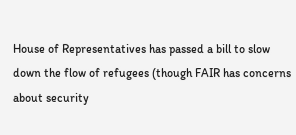House of Representatives has passed a bill to slow down the flow of refugees (though FAIR has concerns about security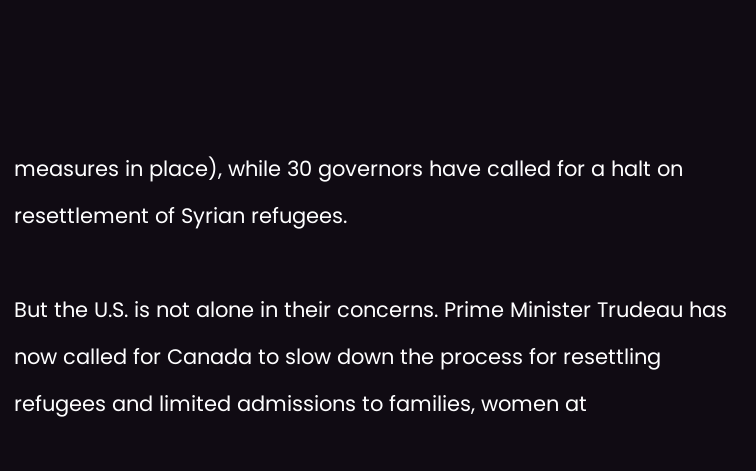measures in place), while 30 governors have called for a halt on resettlement of Syrian refugees.

But the U.S. is not alone in their concerns. Prime Minister Trudeau has now called for Canada to slow down the process for resettling refugees and limited admissions to families, women at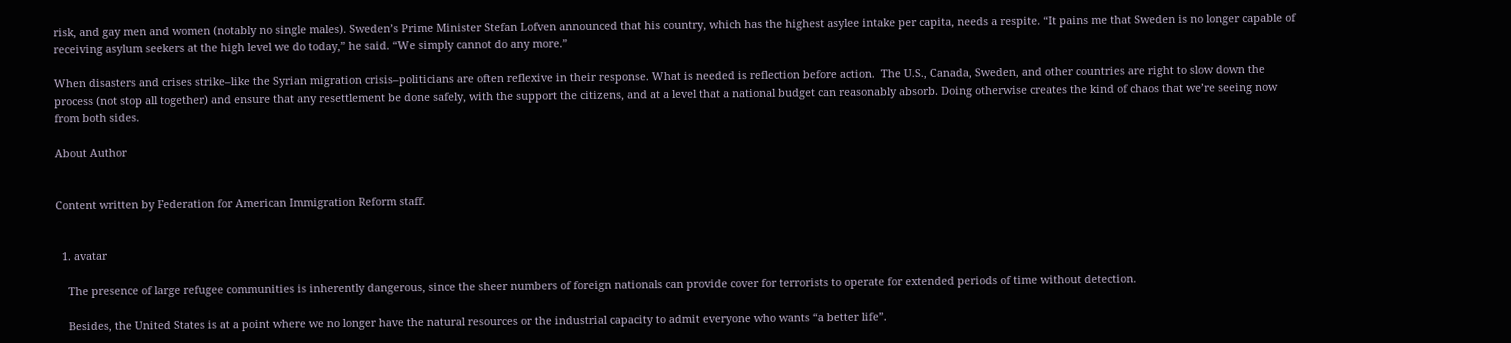risk, and gay men and women (notably no single males). Sweden’s Prime Minister Stefan Lofven announced that his country, which has the highest asylee intake per capita, needs a respite. “It pains me that Sweden is no longer capable of receiving asylum seekers at the high level we do today,” he said. “We simply cannot do any more.”

When disasters and crises strike–like the Syrian migration crisis–politicians are often reflexive in their response. What is needed is reflection before action.  The U.S., Canada, Sweden, and other countries are right to slow down the process (not stop all together) and ensure that any resettlement be done safely, with the support the citizens, and at a level that a national budget can reasonably absorb. Doing otherwise creates the kind of chaos that we’re seeing now from both sides.

About Author


Content written by Federation for American Immigration Reform staff.


  1. avatar

    The presence of large refugee communities is inherently dangerous, since the sheer numbers of foreign nationals can provide cover for terrorists to operate for extended periods of time without detection.

    Besides, the United States is at a point where we no longer have the natural resources or the industrial capacity to admit everyone who wants “a better life”.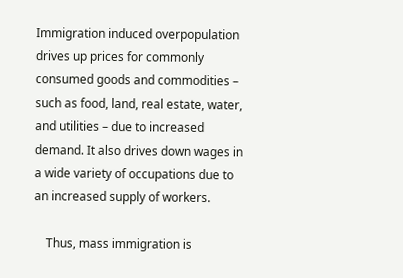Immigration induced overpopulation drives up prices for commonly consumed goods and commodities – such as food, land, real estate, water, and utilities – due to increased demand. It also drives down wages in a wide variety of occupations due to an increased supply of workers.

    Thus, mass immigration is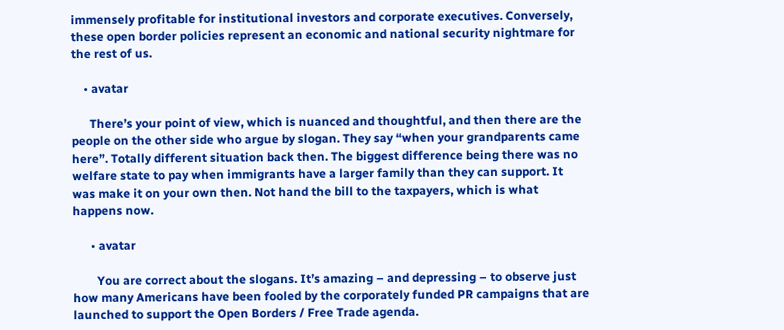immensely profitable for institutional investors and corporate executives. Conversely, these open border policies represent an economic and national security nightmare for the rest of us.

    • avatar

      There’s your point of view, which is nuanced and thoughtful, and then there are the people on the other side who argue by slogan. They say “when your grandparents came here”. Totally different situation back then. The biggest difference being there was no welfare state to pay when immigrants have a larger family than they can support. It was make it on your own then. Not hand the bill to the taxpayers, which is what happens now.

      • avatar

        You are correct about the slogans. It’s amazing – and depressing – to observe just how many Americans have been fooled by the corporately funded PR campaigns that are launched to support the Open Borders / Free Trade agenda.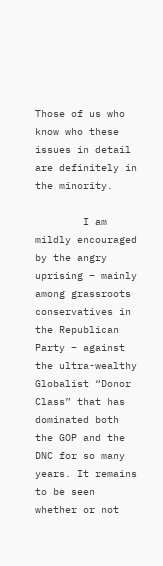Those of us who know who these issues in detail are definitely in the minority.

        I am mildly encouraged by the angry uprising – mainly among grassroots conservatives in the Republican Party – against the ultra-wealthy Globalist “Donor Class” that has dominated both the GOP and the DNC for so many years. It remains to be seen whether or not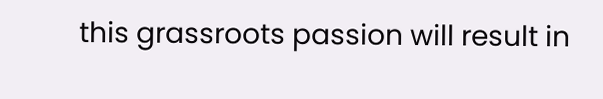this grassroots passion will result in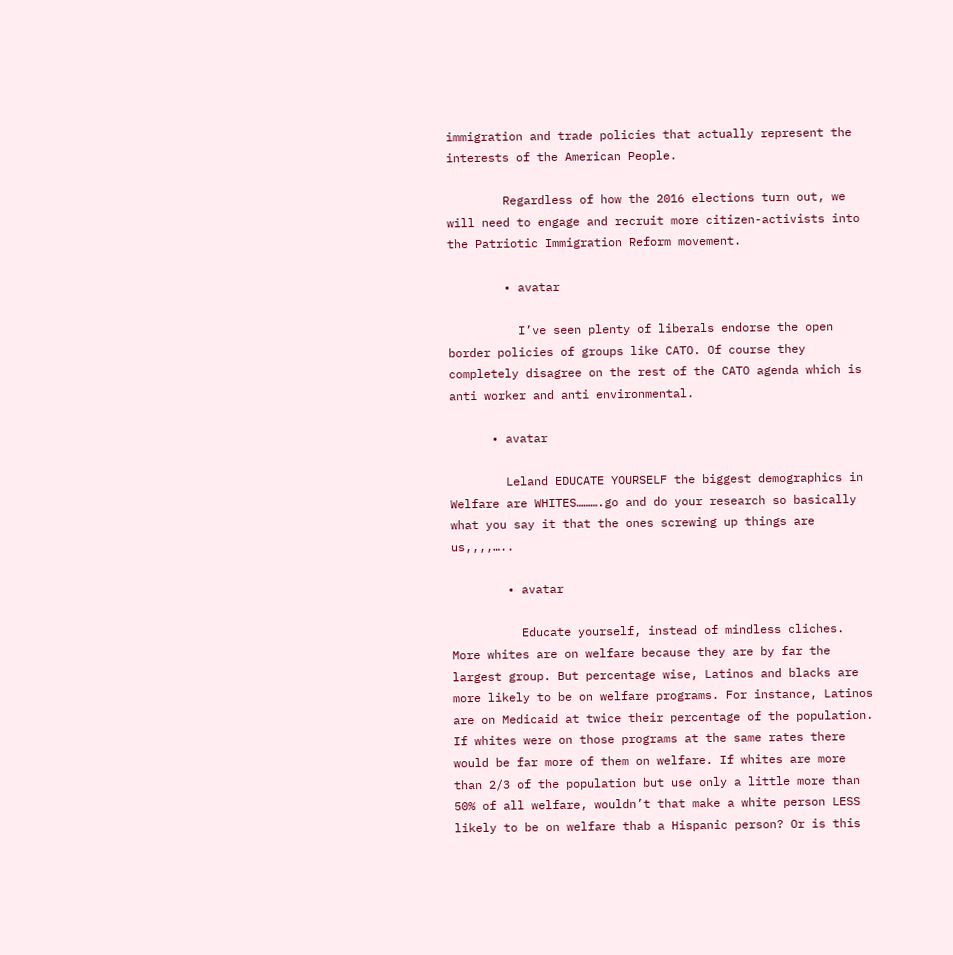immigration and trade policies that actually represent the interests of the American People.

        Regardless of how the 2016 elections turn out, we will need to engage and recruit more citizen-activists into the Patriotic Immigration Reform movement.

        • avatar

          I’ve seen plenty of liberals endorse the open border policies of groups like CATO. Of course they completely disagree on the rest of the CATO agenda which is anti worker and anti environmental.

      • avatar

        Leland EDUCATE YOURSELF the biggest demographics in Welfare are WHITES……….go and do your research so basically what you say it that the ones screwing up things are us,,,,…..

        • avatar

          Educate yourself, instead of mindless cliches. More whites are on welfare because they are by far the largest group. But percentage wise, Latinos and blacks are more likely to be on welfare programs. For instance, Latinos are on Medicaid at twice their percentage of the population. If whites were on those programs at the same rates there would be far more of them on welfare. If whites are more than 2/3 of the population but use only a little more than 50% of all welfare, wouldn’t that make a white person LESS likely to be on welfare thab a Hispanic person? Or is this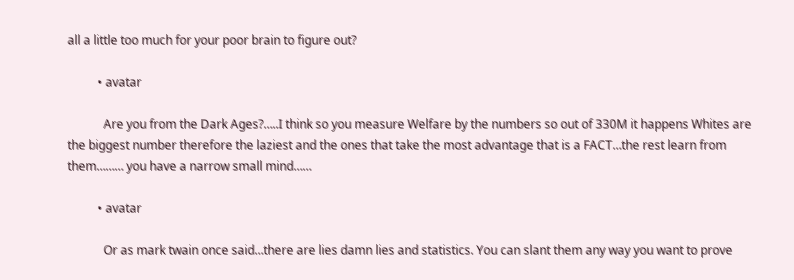all a little too much for your poor brain to figure out?

          • avatar

            Are you from the Dark Ages?…..I think so you measure Welfare by the numbers so out of 330M it happens Whites are the biggest number therefore the laziest and the ones that take the most advantage that is a FACT…the rest learn from them……… you have a narrow small mind……

          • avatar

            Or as mark twain once said…there are lies damn lies and statistics. You can slant them any way you want to prove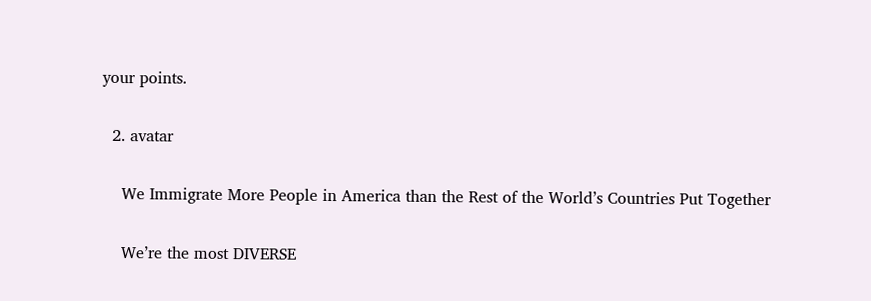your points.

  2. avatar

    We Immigrate More People in America than the Rest of the World’s Countries Put Together

    We’re the most DIVERSE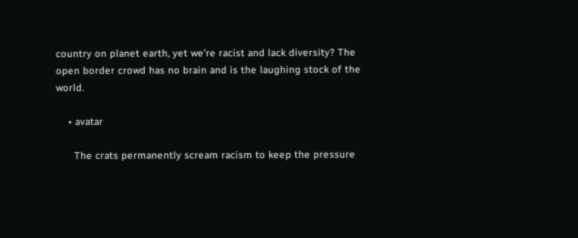country on planet earth, yet we’re racist and lack diversity? The open border crowd has no brain and is the laughing stock of the world.

    • avatar

      The crats permanently scream racism to keep the pressure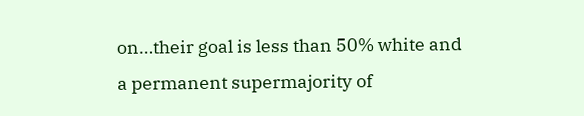on…their goal is less than 50% white and a permanent supermajority of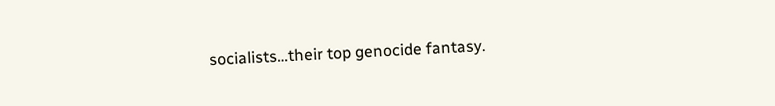socialists…their top genocide fantasy.